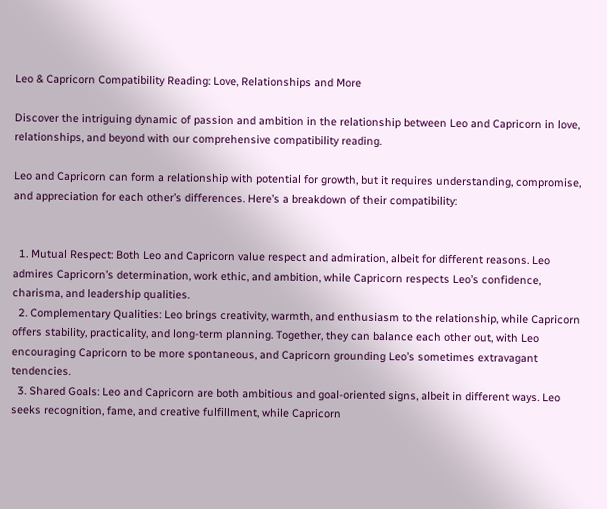Leo & Capricorn Compatibility Reading: Love, Relationships and More

Discover the intriguing dynamic of passion and ambition in the relationship between Leo and Capricorn in love, relationships, and beyond with our comprehensive compatibility reading.

Leo and Capricorn can form a relationship with potential for growth, but it requires understanding, compromise, and appreciation for each other’s differences. Here’s a breakdown of their compatibility:


  1. Mutual Respect: Both Leo and Capricorn value respect and admiration, albeit for different reasons. Leo admires Capricorn’s determination, work ethic, and ambition, while Capricorn respects Leo’s confidence, charisma, and leadership qualities.
  2. Complementary Qualities: Leo brings creativity, warmth, and enthusiasm to the relationship, while Capricorn offers stability, practicality, and long-term planning. Together, they can balance each other out, with Leo encouraging Capricorn to be more spontaneous, and Capricorn grounding Leo’s sometimes extravagant tendencies.
  3. Shared Goals: Leo and Capricorn are both ambitious and goal-oriented signs, albeit in different ways. Leo seeks recognition, fame, and creative fulfillment, while Capricorn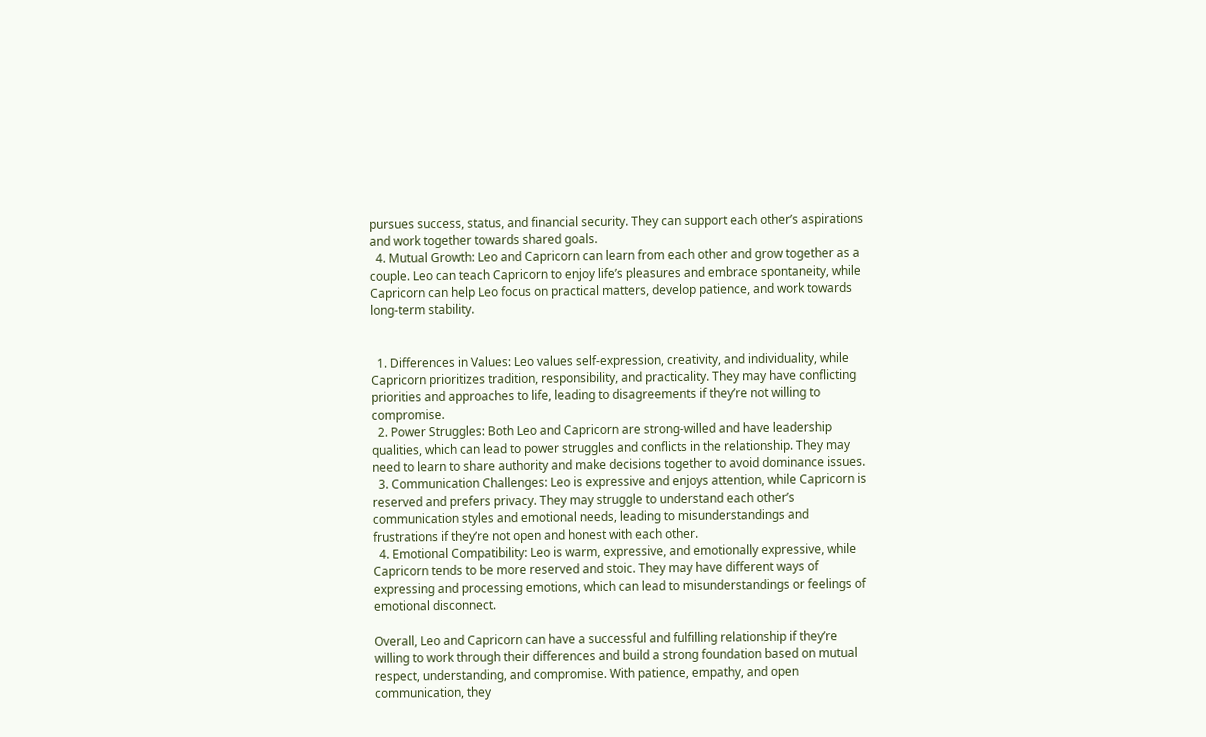pursues success, status, and financial security. They can support each other’s aspirations and work together towards shared goals.
  4. Mutual Growth: Leo and Capricorn can learn from each other and grow together as a couple. Leo can teach Capricorn to enjoy life’s pleasures and embrace spontaneity, while Capricorn can help Leo focus on practical matters, develop patience, and work towards long-term stability.


  1. Differences in Values: Leo values self-expression, creativity, and individuality, while Capricorn prioritizes tradition, responsibility, and practicality. They may have conflicting priorities and approaches to life, leading to disagreements if they’re not willing to compromise.
  2. Power Struggles: Both Leo and Capricorn are strong-willed and have leadership qualities, which can lead to power struggles and conflicts in the relationship. They may need to learn to share authority and make decisions together to avoid dominance issues.
  3. Communication Challenges: Leo is expressive and enjoys attention, while Capricorn is reserved and prefers privacy. They may struggle to understand each other’s communication styles and emotional needs, leading to misunderstandings and frustrations if they’re not open and honest with each other.
  4. Emotional Compatibility: Leo is warm, expressive, and emotionally expressive, while Capricorn tends to be more reserved and stoic. They may have different ways of expressing and processing emotions, which can lead to misunderstandings or feelings of emotional disconnect.

Overall, Leo and Capricorn can have a successful and fulfilling relationship if they’re willing to work through their differences and build a strong foundation based on mutual respect, understanding, and compromise. With patience, empathy, and open communication, they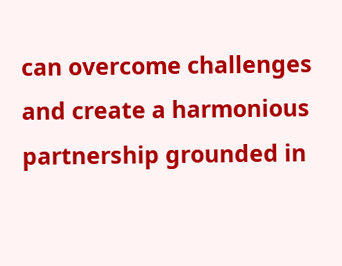can overcome challenges and create a harmonious partnership grounded in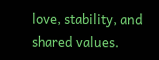love, stability, and shared values.